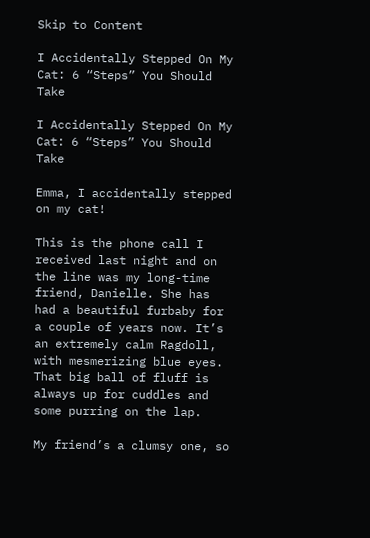Skip to Content

I Accidentally Stepped On My Cat: 6 “Steps” You Should Take

I Accidentally Stepped On My Cat: 6 “Steps” You Should Take

Emma, I accidentally stepped on my cat!

This is the phone call I received last night and on the line was my long-time friend, Danielle. She has had a beautiful furbaby for a couple of years now. It’s an extremely calm Ragdoll, with mesmerizing blue eyes. That big ball of fluff is always up for cuddles and some purring on the lap.

My friend’s a clumsy one, so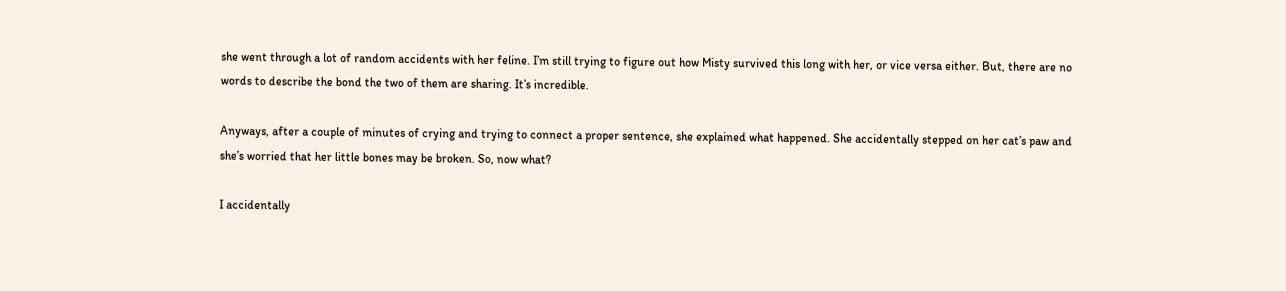she went through a lot of random accidents with her feline. I’m still trying to figure out how Misty survived this long with her, or vice versa either. But, there are no words to describe the bond the two of them are sharing. It’s incredible.

Anyways, after a couple of minutes of crying and trying to connect a proper sentence, she explained what happened. She accidentally stepped on her cat’s paw and she’s worried that her little bones may be broken. So, now what?

I accidentally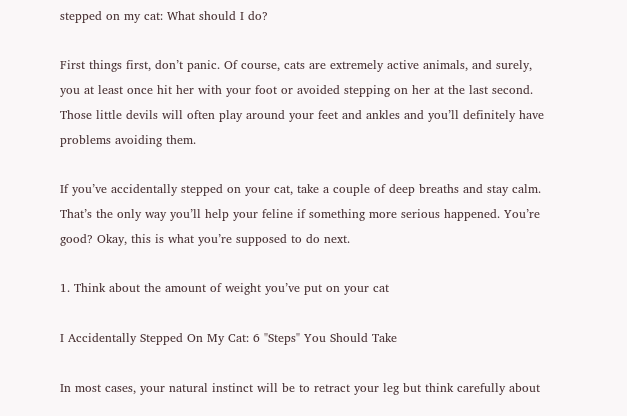stepped on my cat: What should I do?

First things first, don’t panic. Of course, cats are extremely active animals, and surely, you at least once hit her with your foot or avoided stepping on her at the last second. Those little devils will often play around your feet and ankles and you’ll definitely have problems avoiding them.

If you’ve accidentally stepped on your cat, take a couple of deep breaths and stay calm. That’s the only way you’ll help your feline if something more serious happened. You’re good? Okay, this is what you’re supposed to do next.

1. Think about the amount of weight you’ve put on your cat

I Accidentally Stepped On My Cat: 6 "Steps" You Should Take

In most cases, your natural instinct will be to retract your leg but think carefully about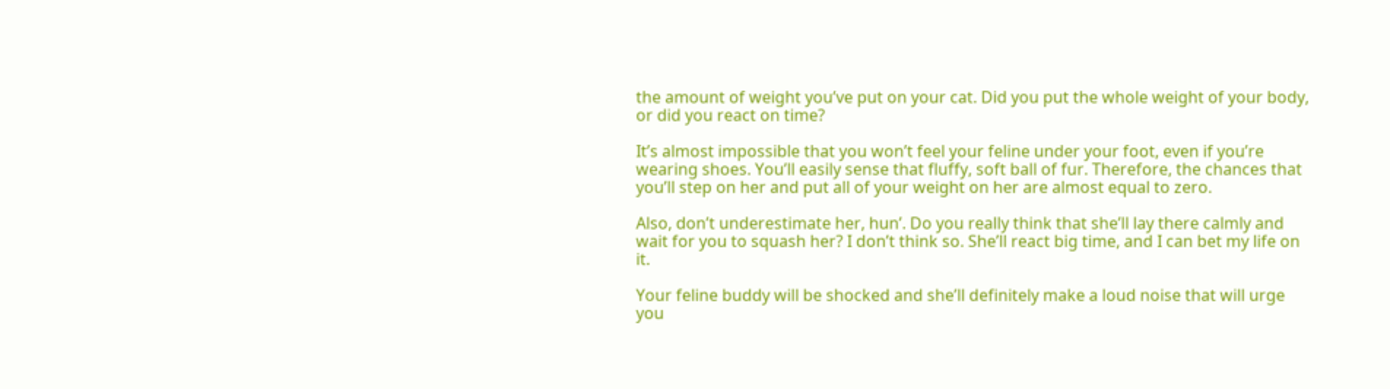the amount of weight you’ve put on your cat. Did you put the whole weight of your body, or did you react on time?

It’s almost impossible that you won’t feel your feline under your foot, even if you’re wearing shoes. You’ll easily sense that fluffy, soft ball of fur. Therefore, the chances that you’ll step on her and put all of your weight on her are almost equal to zero.

Also, don’t underestimate her, hun’. Do you really think that she’ll lay there calmly and wait for you to squash her? I don’t think so. She’ll react big time, and I can bet my life on it.

Your feline buddy will be shocked and she’ll definitely make a loud noise that will urge you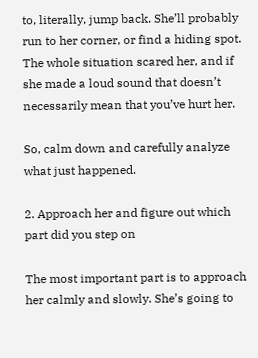to, literally, jump back. She’ll probably run to her corner, or find a hiding spot. The whole situation scared her, and if she made a loud sound that doesn’t necessarily mean that you’ve hurt her.

So, calm down and carefully analyze what just happened.

2. Approach her and figure out which part did you step on

The most important part is to approach her calmly and slowly. She’s going to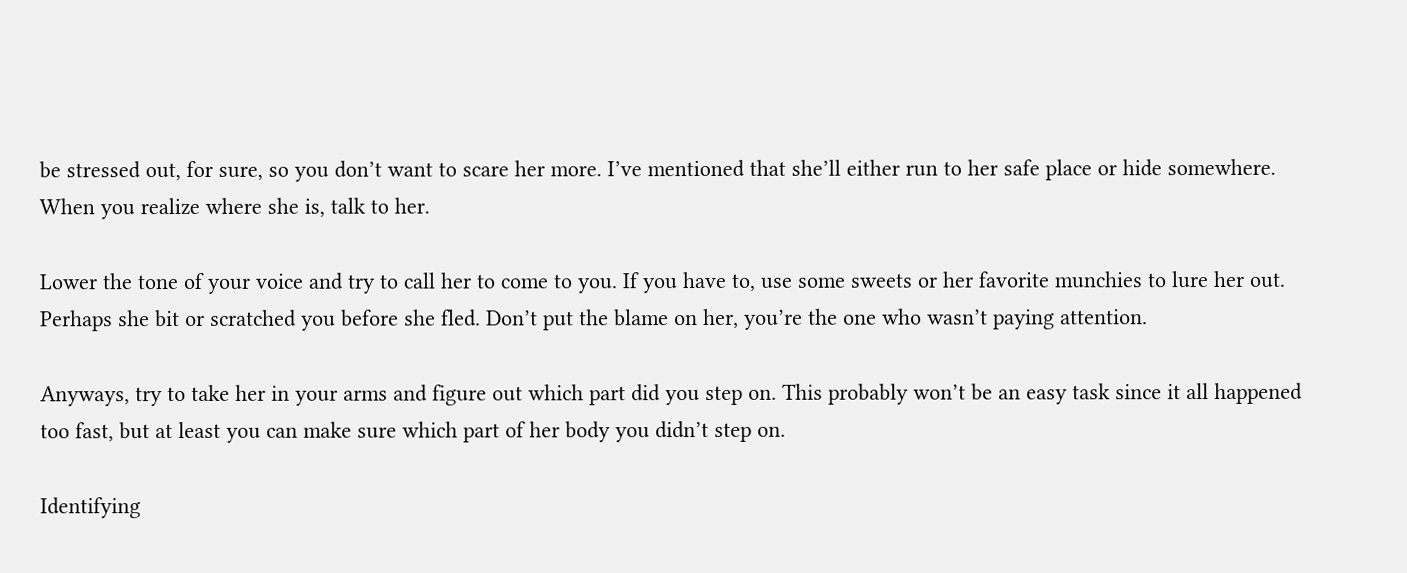be stressed out, for sure, so you don’t want to scare her more. I’ve mentioned that she’ll either run to her safe place or hide somewhere. When you realize where she is, talk to her.

Lower the tone of your voice and try to call her to come to you. If you have to, use some sweets or her favorite munchies to lure her out. Perhaps she bit or scratched you before she fled. Don’t put the blame on her, you’re the one who wasn’t paying attention.

Anyways, try to take her in your arms and figure out which part did you step on. This probably won’t be an easy task since it all happened too fast, but at least you can make sure which part of her body you didn’t step on.

Identifying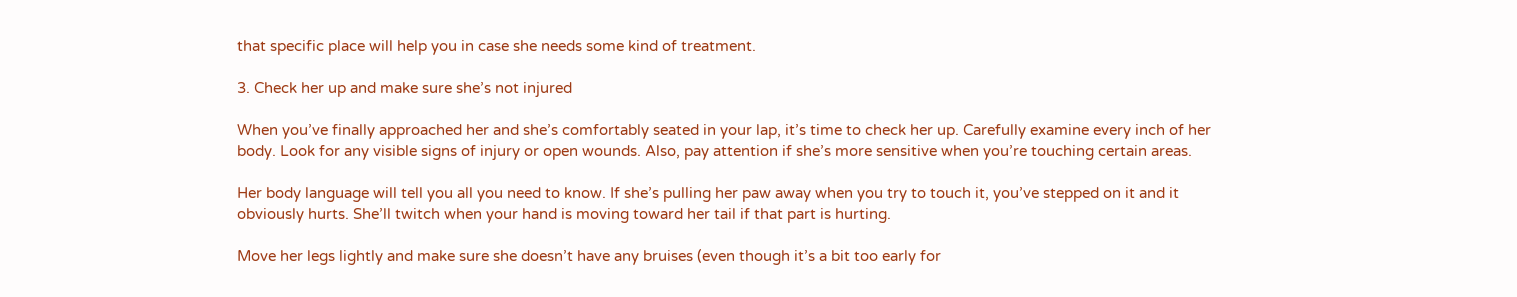that specific place will help you in case she needs some kind of treatment.

3. Check her up and make sure she’s not injured

When you’ve finally approached her and she’s comfortably seated in your lap, it’s time to check her up. Carefully examine every inch of her body. Look for any visible signs of injury or open wounds. Also, pay attention if she’s more sensitive when you’re touching certain areas.

Her body language will tell you all you need to know. If she’s pulling her paw away when you try to touch it, you’ve stepped on it and it obviously hurts. She’ll twitch when your hand is moving toward her tail if that part is hurting.

Move her legs lightly and make sure she doesn’t have any bruises (even though it’s a bit too early for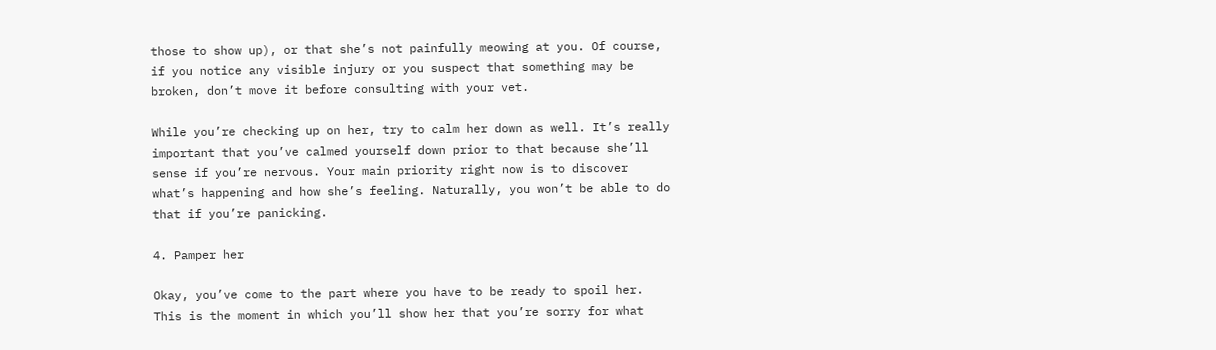those to show up), or that she’s not painfully meowing at you. Of course, if you notice any visible injury or you suspect that something may be broken, don’t move it before consulting with your vet.

While you’re checking up on her, try to calm her down as well. It’s really important that you’ve calmed yourself down prior to that because she’ll sense if you’re nervous. Your main priority right now is to discover what’s happening and how she’s feeling. Naturally, you won’t be able to do that if you’re panicking.

4. Pamper her

Okay, you’ve come to the part where you have to be ready to spoil her. This is the moment in which you’ll show her that you’re sorry for what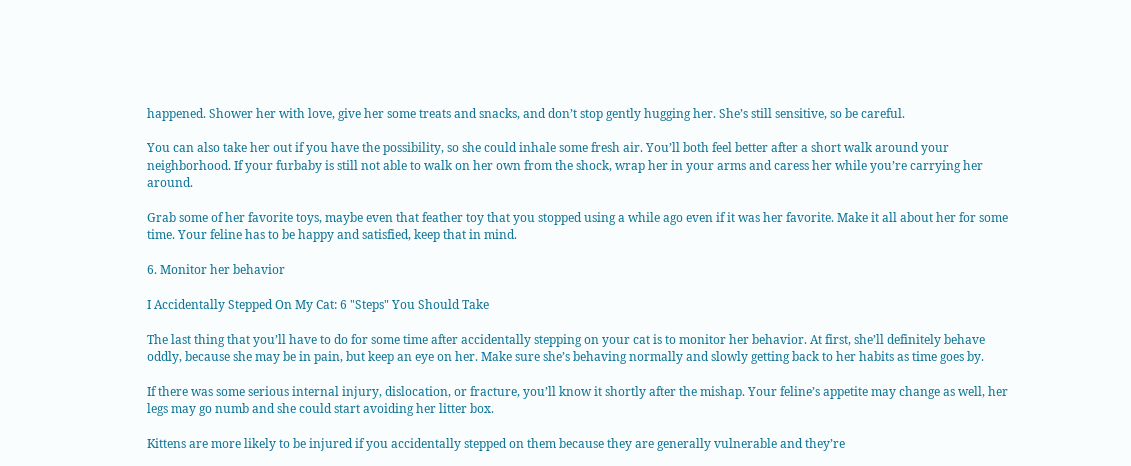happened. Shower her with love, give her some treats and snacks, and don’t stop gently hugging her. She’s still sensitive, so be careful.

You can also take her out if you have the possibility, so she could inhale some fresh air. You’ll both feel better after a short walk around your neighborhood. If your furbaby is still not able to walk on her own from the shock, wrap her in your arms and caress her while you’re carrying her around.

Grab some of her favorite toys, maybe even that feather toy that you stopped using a while ago even if it was her favorite. Make it all about her for some time. Your feline has to be happy and satisfied, keep that in mind.

6. Monitor her behavior

I Accidentally Stepped On My Cat: 6 "Steps" You Should Take

The last thing that you’ll have to do for some time after accidentally stepping on your cat is to monitor her behavior. At first, she’ll definitely behave oddly, because she may be in pain, but keep an eye on her. Make sure she’s behaving normally and slowly getting back to her habits as time goes by.

If there was some serious internal injury, dislocation, or fracture, you’ll know it shortly after the mishap. Your feline’s appetite may change as well, her legs may go numb and she could start avoiding her litter box.

Kittens are more likely to be injured if you accidentally stepped on them because they are generally vulnerable and they’re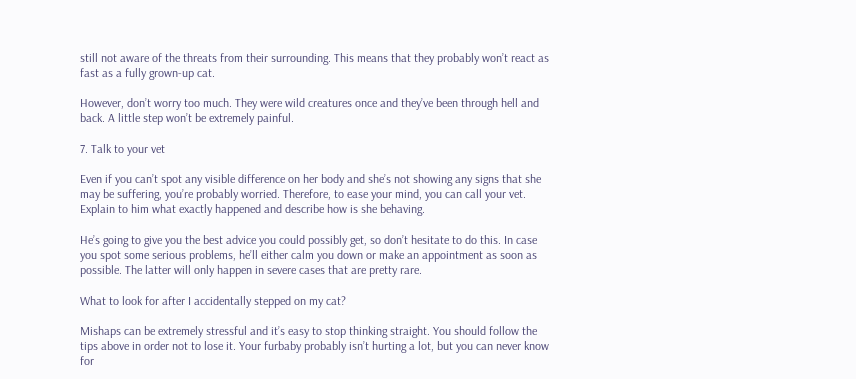still not aware of the threats from their surrounding. This means that they probably won’t react as fast as a fully grown-up cat.

However, don’t worry too much. They were wild creatures once and they’ve been through hell and back. A little step won’t be extremely painful.

7. Talk to your vet

Even if you can’t spot any visible difference on her body and she’s not showing any signs that she may be suffering, you’re probably worried. Therefore, to ease your mind, you can call your vet. Explain to him what exactly happened and describe how is she behaving.

He’s going to give you the best advice you could possibly get, so don’t hesitate to do this. In case you spot some serious problems, he’ll either calm you down or make an appointment as soon as possible. The latter will only happen in severe cases that are pretty rare.

What to look for after I accidentally stepped on my cat?

Mishaps can be extremely stressful and it’s easy to stop thinking straight. You should follow the tips above in order not to lose it. Your furbaby probably isn’t hurting a lot, but you can never know for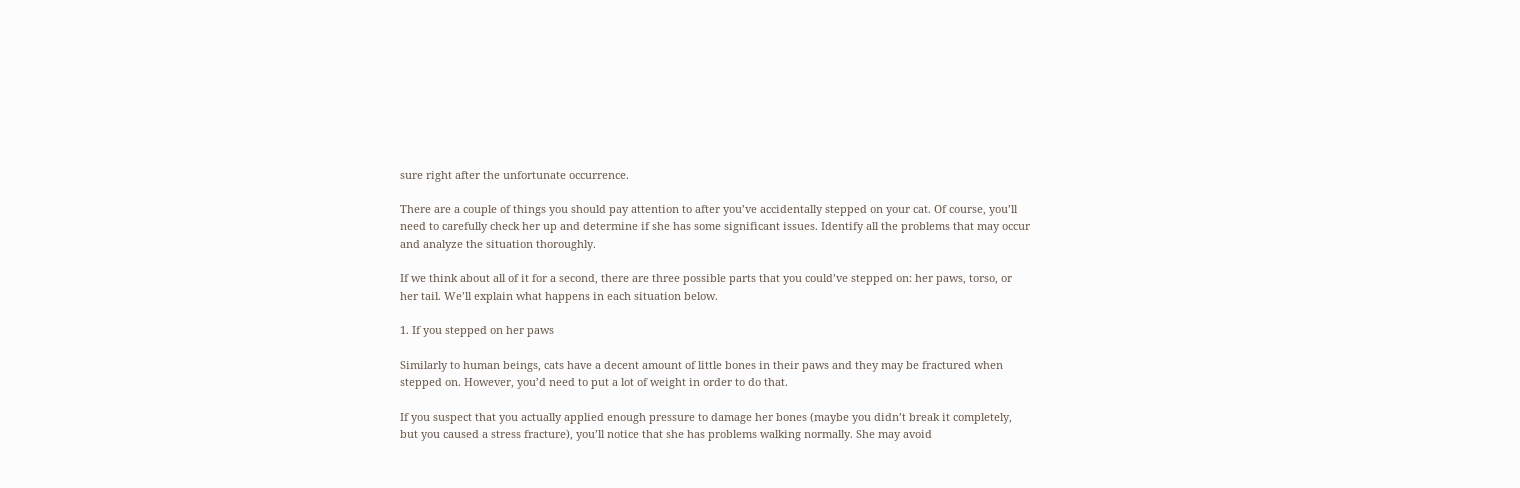sure right after the unfortunate occurrence.

There are a couple of things you should pay attention to after you’ve accidentally stepped on your cat. Of course, you’ll need to carefully check her up and determine if she has some significant issues. Identify all the problems that may occur and analyze the situation thoroughly.

If we think about all of it for a second, there are three possible parts that you could’ve stepped on: her paws, torso, or her tail. We’ll explain what happens in each situation below.

1. If you stepped on her paws

Similarly to human beings, cats have a decent amount of little bones in their paws and they may be fractured when stepped on. However, you’d need to put a lot of weight in order to do that.

If you suspect that you actually applied enough pressure to damage her bones (maybe you didn’t break it completely, but you caused a stress fracture), you’ll notice that she has problems walking normally. She may avoid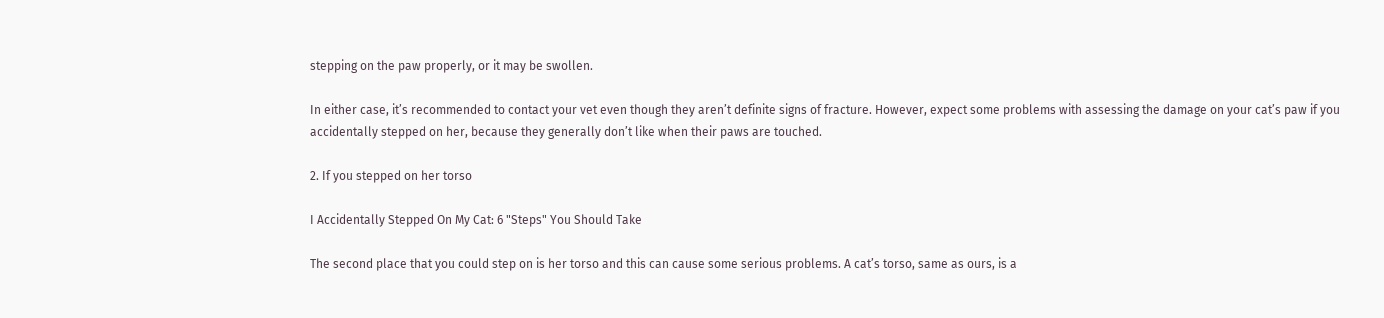stepping on the paw properly, or it may be swollen.

In either case, it’s recommended to contact your vet even though they aren’t definite signs of fracture. However, expect some problems with assessing the damage on your cat’s paw if you accidentally stepped on her, because they generally don’t like when their paws are touched.

2. If you stepped on her torso

I Accidentally Stepped On My Cat: 6 "Steps" You Should Take

The second place that you could step on is her torso and this can cause some serious problems. A cat’s torso, same as ours, is a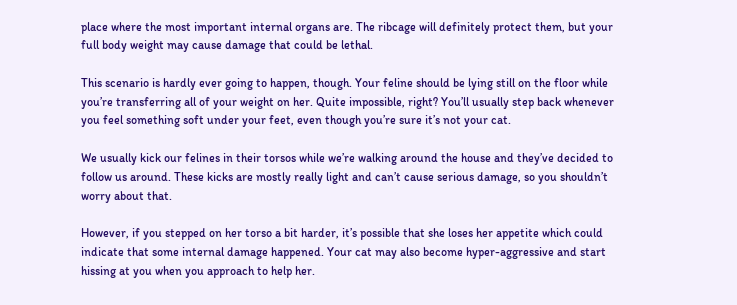place where the most important internal organs are. The ribcage will definitely protect them, but your full body weight may cause damage that could be lethal.

This scenario is hardly ever going to happen, though. Your feline should be lying still on the floor while you’re transferring all of your weight on her. Quite impossible, right? You’ll usually step back whenever you feel something soft under your feet, even though you’re sure it’s not your cat.

We usually kick our felines in their torsos while we’re walking around the house and they’ve decided to follow us around. These kicks are mostly really light and can’t cause serious damage, so you shouldn’t worry about that.

However, if you stepped on her torso a bit harder, it’s possible that she loses her appetite which could indicate that some internal damage happened. Your cat may also become hyper-aggressive and start hissing at you when you approach to help her.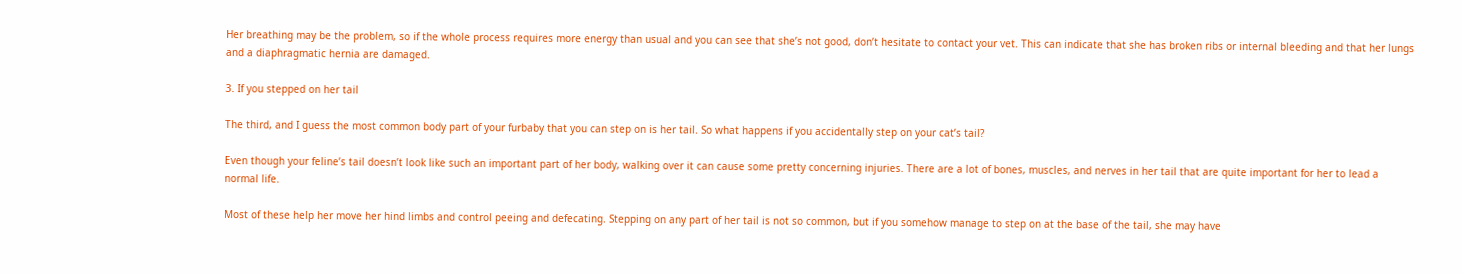Her breathing may be the problem, so if the whole process requires more energy than usual and you can see that she’s not good, don’t hesitate to contact your vet. This can indicate that she has broken ribs or internal bleeding and that her lungs and a diaphragmatic hernia are damaged.

3. If you stepped on her tail

The third, and I guess the most common body part of your furbaby that you can step on is her tail. So what happens if you accidentally step on your cat’s tail?

Even though your feline’s tail doesn’t look like such an important part of her body, walking over it can cause some pretty concerning injuries. There are a lot of bones, muscles, and nerves in her tail that are quite important for her to lead a normal life.

Most of these help her move her hind limbs and control peeing and defecating. Stepping on any part of her tail is not so common, but if you somehow manage to step on at the base of the tail, she may have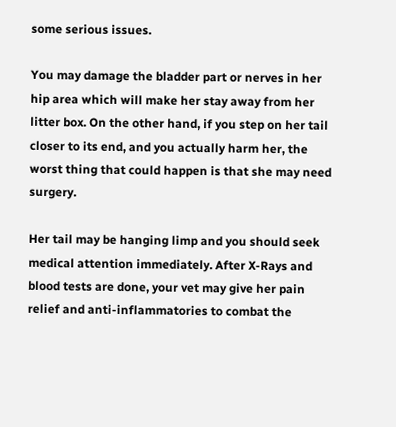some serious issues.

You may damage the bladder part or nerves in her hip area which will make her stay away from her litter box. On the other hand, if you step on her tail closer to its end, and you actually harm her, the worst thing that could happen is that she may need surgery.

Her tail may be hanging limp and you should seek medical attention immediately. After X-Rays and blood tests are done, your vet may give her pain relief and anti-inflammatories to combat the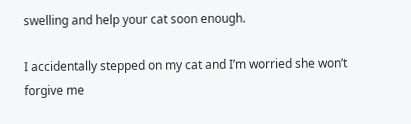swelling and help your cat soon enough.

I accidentally stepped on my cat and I’m worried she won’t forgive me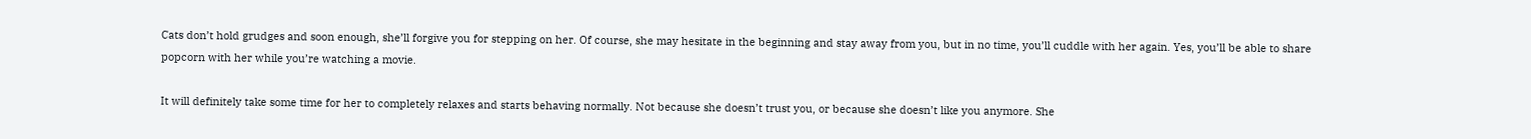Cats don’t hold grudges and soon enough, she’ll forgive you for stepping on her. Of course, she may hesitate in the beginning and stay away from you, but in no time, you’ll cuddle with her again. Yes, you’ll be able to share popcorn with her while you’re watching a movie.

It will definitely take some time for her to completely relaxes and starts behaving normally. Not because she doesn’t trust you, or because she doesn’t like you anymore. She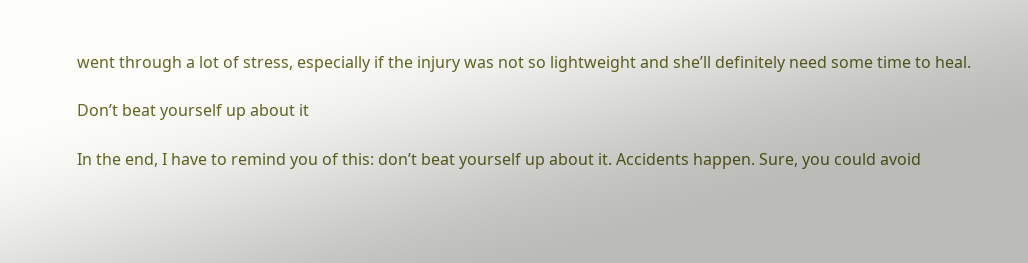went through a lot of stress, especially if the injury was not so lightweight and she’ll definitely need some time to heal.

Don’t beat yourself up about it

In the end, I have to remind you of this: don’t beat yourself up about it. Accidents happen. Sure, you could avoid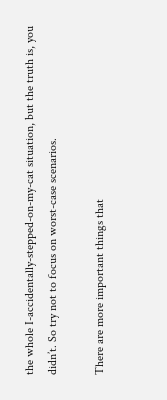the whole I-accidentally-stepped-on-my-cat situation, but the truth is, you didn’t. So try not to focus on worst-case scenarios.

There are more important things that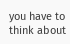you have to think about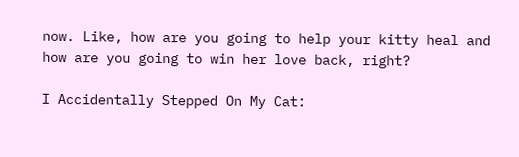now. Like, how are you going to help your kitty heal and how are you going to win her love back, right?

I Accidentally Stepped On My Cat: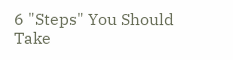6 "Steps" You Should Take